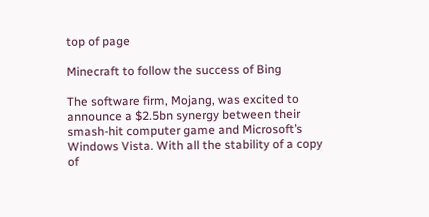top of page

Minecraft to follow the success of Bing

The software firm, Mojang, was excited to announce a $2.5bn synergy between their smash-hit computer game and Microsoft’s Windows Vista. With all the stability of a copy of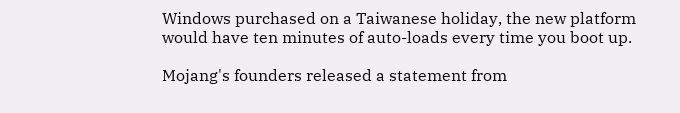Windows purchased on a Taiwanese holiday, the new platform would have ten minutes of auto-loads every time you boot up.

Mojang's founders released a statement from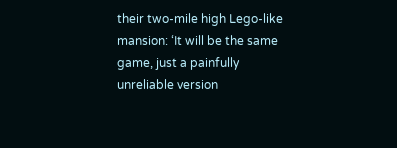their two-mile high Lego-like mansion: ‘It will be the same game, just a painfully unreliable version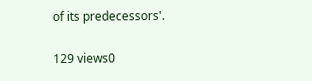of its predecessors'.

129 views0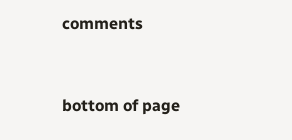comments


bottom of page